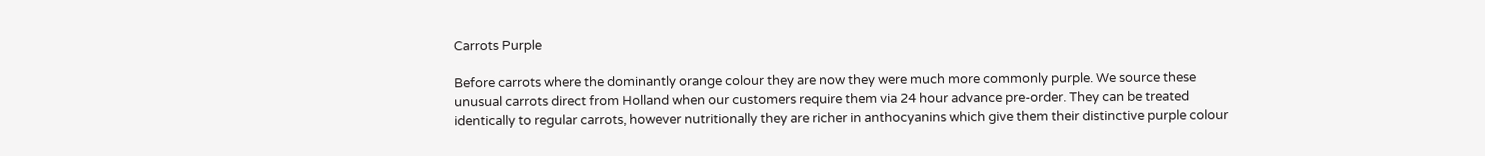Carrots Purple

Before carrots where the dominantly orange colour they are now they were much more commonly purple. We source these unusual carrots direct from Holland when our customers require them via 24 hour advance pre-order. They can be treated identically to regular carrots, however nutritionally they are richer in anthocyanins which give them their distinctive purple colour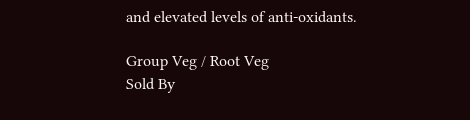and elevated levels of anti-oxidants.

Group Veg / Root Veg
Sold By